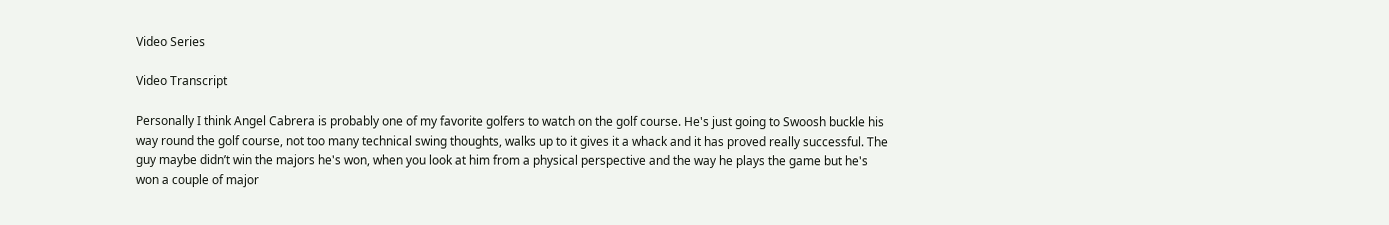Video Series

Video Transcript

Personally I think Angel Cabrera is probably one of my favorite golfers to watch on the golf course. He's just going to Swoosh buckle his way round the golf course, not too many technical swing thoughts, walks up to it gives it a whack and it has proved really successful. The guy maybe didn’t win the majors he's won, when you look at him from a physical perspective and the way he plays the game but he's won a couple of major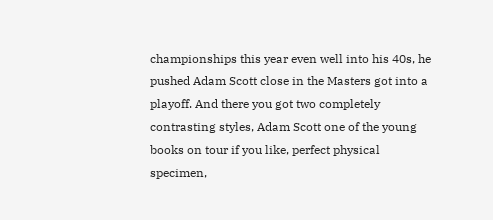championships this year even well into his 40s, he pushed Adam Scott close in the Masters got into a playoff. And there you got two completely contrasting styles, Adam Scott one of the young books on tour if you like, perfect physical specimen,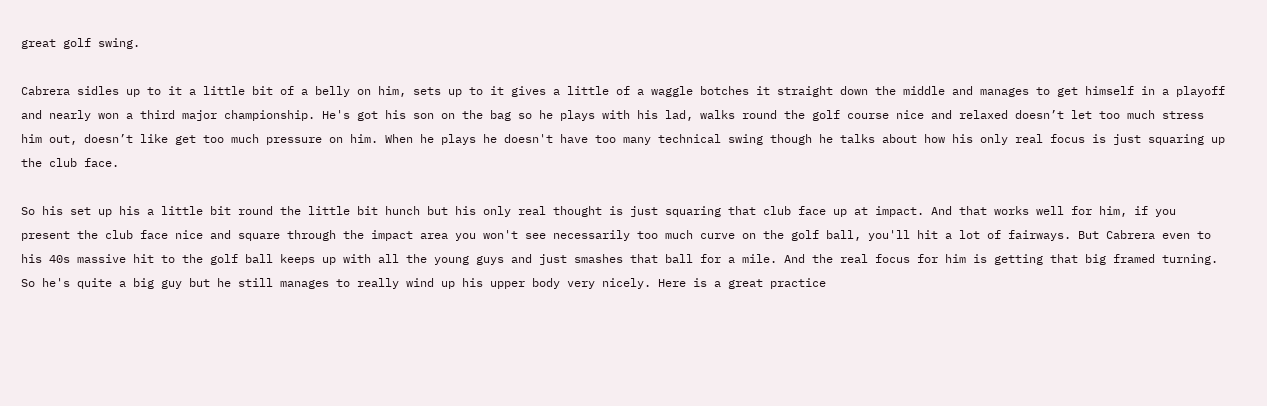great golf swing.

Cabrera sidles up to it a little bit of a belly on him, sets up to it gives a little of a waggle botches it straight down the middle and manages to get himself in a playoff and nearly won a third major championship. He's got his son on the bag so he plays with his lad, walks round the golf course nice and relaxed doesn’t let too much stress him out, doesn’t like get too much pressure on him. When he plays he doesn't have too many technical swing though he talks about how his only real focus is just squaring up the club face.

So his set up his a little bit round the little bit hunch but his only real thought is just squaring that club face up at impact. And that works well for him, if you present the club face nice and square through the impact area you won't see necessarily too much curve on the golf ball, you'll hit a lot of fairways. But Cabrera even to his 40s massive hit to the golf ball keeps up with all the young guys and just smashes that ball for a mile. And the real focus for him is getting that big framed turning. So he's quite a big guy but he still manages to really wind up his upper body very nicely. Here is a great practice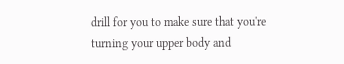drill for you to make sure that you're turning your upper body and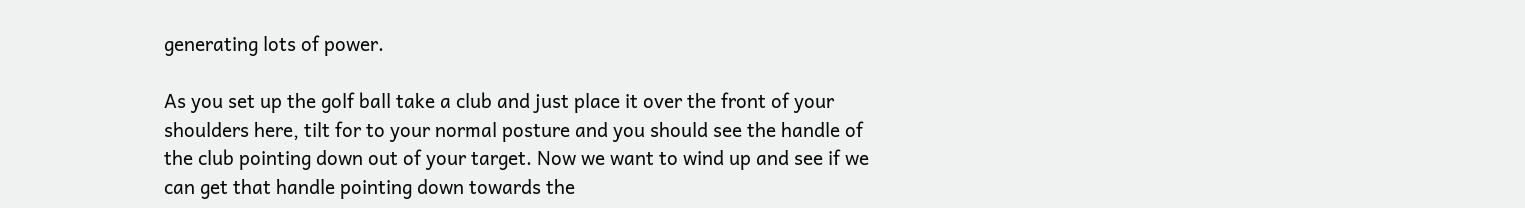generating lots of power.

As you set up the golf ball take a club and just place it over the front of your shoulders here, tilt for to your normal posture and you should see the handle of the club pointing down out of your target. Now we want to wind up and see if we can get that handle pointing down towards the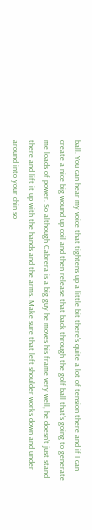ball. You can hear my voice that tightens up a little bit there's quite a lot of tension there and if I can create a nice big wound up coil and then release that back through the golf ball that’s going to generate me loads of power. So although Cabrera is a big guy he moves his frame very well, he doesn’t just stand there and lift it up with the hands and the arms. Make sure that left shoulder works down and under around into your chin so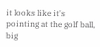it looks like it's pointing at the golf ball, big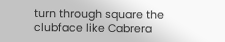turn through square the clubface like Cabrera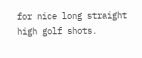for nice long straight high golf shots.